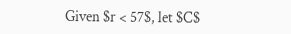Given $r < 57$, let $C$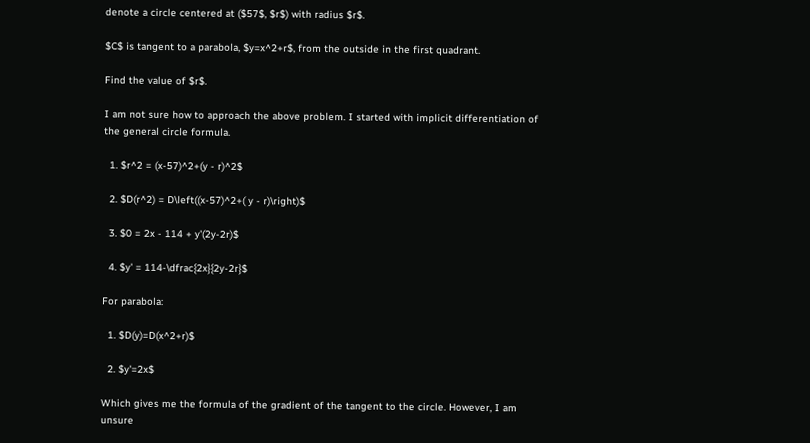denote a circle centered at ($57$, $r$) with radius $r$.

$C$ is tangent to a parabola, $y=x^2+r$, from the outside in the first quadrant.

Find the value of $r$.

I am not sure how to approach the above problem. I started with implicit differentiation of the general circle formula.

  1. $r^2 = (x-57)^2+(y - r)^2$

  2. $D(r^2) = D\left((x-57)^2+( y - r)\right)$

  3. $0 = 2x - 114 + y'(2y-2r)$

  4. $y' = 114-\dfrac{2x}{2y-2r}$

For parabola:

  1. $D(y)=D(x^2+r)$

  2. $y'=2x$

Which gives me the formula of the gradient of the tangent to the circle. However, I am unsure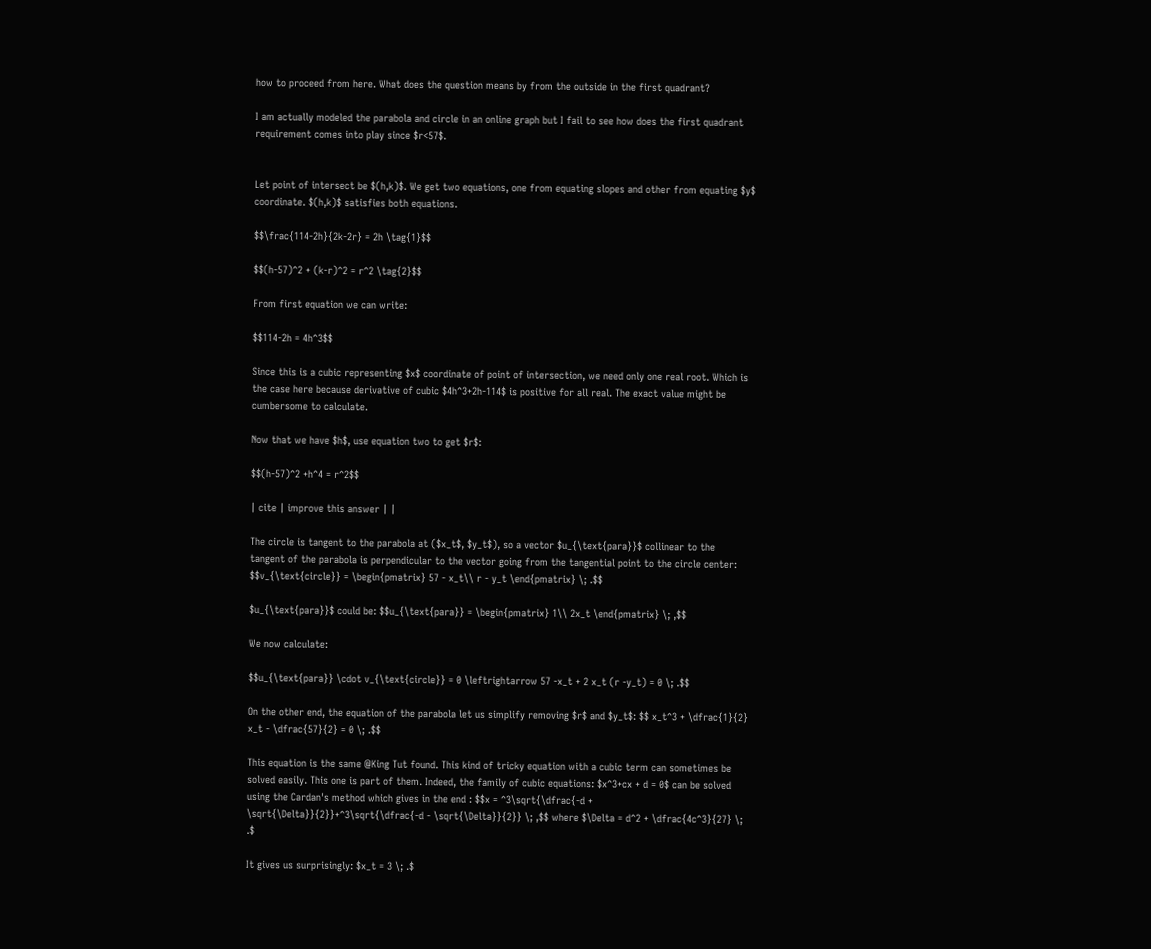how to proceed from here. What does the question means by from the outside in the first quadrant?

I am actually modeled the parabola and circle in an online graph but I fail to see how does the first quadrant requirement comes into play since $r<57$.


Let point of intersect be $(h,k)$. We get two equations, one from equating slopes and other from equating $y$ coordinate. $(h,k)$ satisfies both equations.

$$\frac{114-2h}{2k-2r} = 2h \tag{1}$$

$$(h-57)^2 + (k-r)^2 = r^2 \tag{2}$$

From first equation we can write:

$$114-2h = 4h^3$$

Since this is a cubic representing $x$ coordinate of point of intersection, we need only one real root. Which is the case here because derivative of cubic $4h^3+2h-114$ is positive for all real. The exact value might be cumbersome to calculate.

Now that we have $h$, use equation two to get $r$:

$$(h-57)^2 +h^4 = r^2$$

| cite | improve this answer | |

The circle is tangent to the parabola at ($x_t$, $y_t$), so a vector $u_{\text{para}}$ collinear to the tangent of the parabola is perpendicular to the vector going from the tangential point to the circle center: $$v_{\text{circle}} = \begin{pmatrix} 57 - x_t\\ r - y_t \end{pmatrix} \; .$$

$u_{\text{para}}$ could be: $$u_{\text{para}} = \begin{pmatrix} 1\\ 2x_t \end{pmatrix} \; ,$$

We now calculate:

$$u_{\text{para}} \cdot v_{\text{circle}} = 0 \leftrightarrow 57 -x_t + 2 x_t (r -y_t) = 0 \; .$$

On the other end, the equation of the parabola let us simplify removing $r$ and $y_t$: $$ x_t^3 + \dfrac{1}{2} x_t - \dfrac{57}{2} = 0 \; .$$

This equation is the same @King Tut found. This kind of tricky equation with a cubic term can sometimes be solved easily. This one is part of them. Indeed, the family of cubic equations: $x^3+cx + d = 0$ can be solved using the Cardan's method which gives in the end : $$x = ^3\sqrt{\dfrac{-d + \sqrt{\Delta}}{2}}+^3\sqrt{\dfrac{-d - \sqrt{\Delta}}{2}} \; ,$$ where $\Delta = d^2 + \dfrac{4c^3}{27} \; .$

It gives us surprisingly: $x_t = 3 \; .$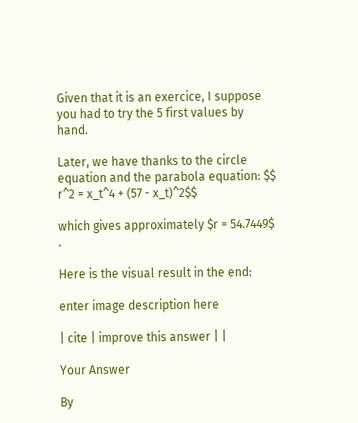Given that it is an exercice, I suppose you had to try the 5 first values by hand.

Later, we have thanks to the circle equation and the parabola equation: $$ r^2 = x_t^4 + (57 - x_t)^2$$

which gives approximately $r = 54.7449$ .

Here is the visual result in the end:

enter image description here

| cite | improve this answer | |

Your Answer

By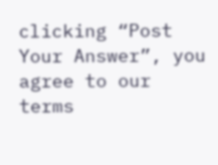clicking “Post Your Answer”, you agree to our terms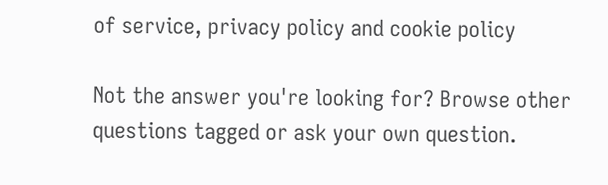of service, privacy policy and cookie policy

Not the answer you're looking for? Browse other questions tagged or ask your own question.